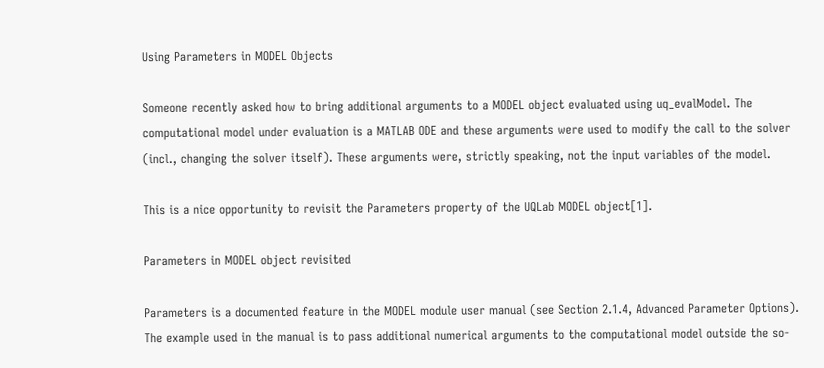Using Parameters in MODEL Objects

Someone recently asked how to bring additional arguments to a MODEL object evaluated using uq_evalModel. The computational model under evaluation is a MATLAB ODE and these arguments were used to modify the call to the solver (incl., changing the solver itself). These arguments were, strictly speaking, not the input variables of the model.

This is a nice opportunity to revisit the Parameters property of the UQLab MODEL object[1].

Parameters in MODEL object revisited

Parameters is a documented feature in the MODEL module user manual (see Section 2.1.4, Advanced Parameter Options). The example used in the manual is to pass additional numerical arguments to the computational model outside the so-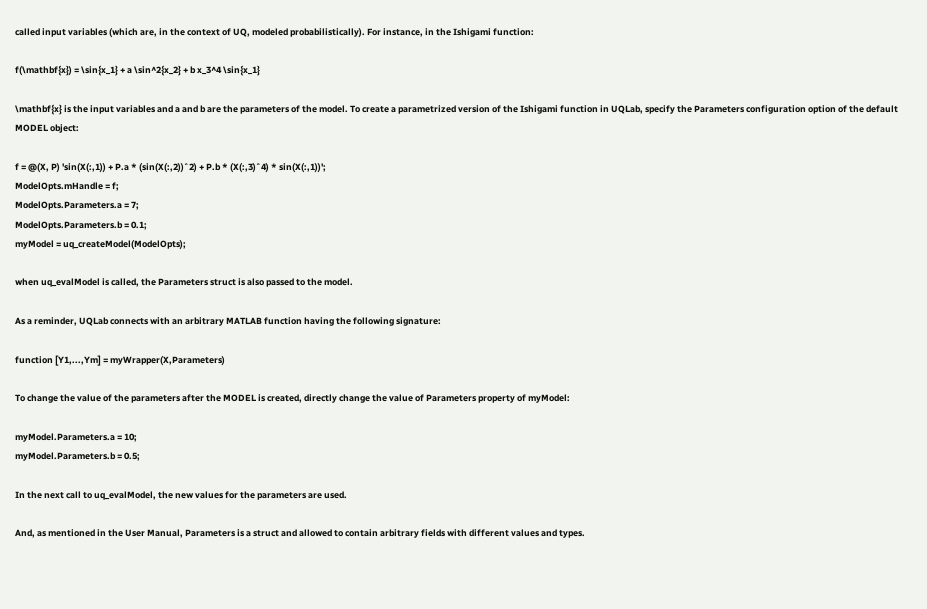called input variables (which are, in the context of UQ, modeled probabilistically). For instance, in the Ishigami function:

f(\mathbf{x}) = \sin{x_1} + a \sin^2{x_2} + b x_3^4 \sin{x_1}

\mathbf{x} is the input variables and a and b are the parameters of the model. To create a parametrized version of the Ishigami function in UQLab, specify the Parameters configuration option of the default MODEL object:

f = @(X, P) 'sin(X(:,1)) + P.a * (sin(X(:,2))ˆ2) + P.b * (X(:,3)ˆ4) * sin(X(:,1))';
ModelOpts.mHandle = f;
ModelOpts.Parameters.a = 7;
ModelOpts.Parameters.b = 0.1;
myModel = uq_createModel(ModelOpts);

when uq_evalModel is called, the Parameters struct is also passed to the model.

As a reminder, UQLab connects with an arbitrary MATLAB function having the following signature:

function [Y1,...,Ym] = myWrapper(X,Parameters)

To change the value of the parameters after the MODEL is created, directly change the value of Parameters property of myModel:

myModel.Parameters.a = 10;
myModel.Parameters.b = 0.5;

In the next call to uq_evalModel, the new values for the parameters are used.

And, as mentioned in the User Manual, Parameters is a struct and allowed to contain arbitrary fields with different values and types.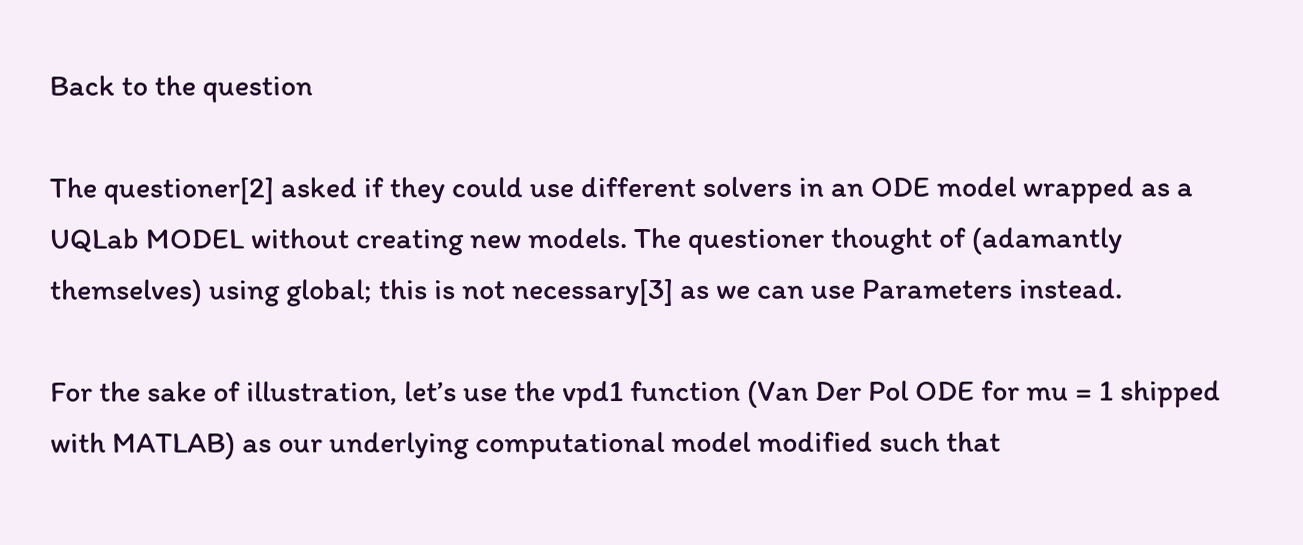Back to the question

The questioner[2] asked if they could use different solvers in an ODE model wrapped as a UQLab MODEL without creating new models. The questioner thought of (adamantly themselves) using global; this is not necessary[3] as we can use Parameters instead.

For the sake of illustration, let’s use the vpd1 function (Van Der Pol ODE for mu = 1 shipped with MATLAB) as our underlying computational model modified such that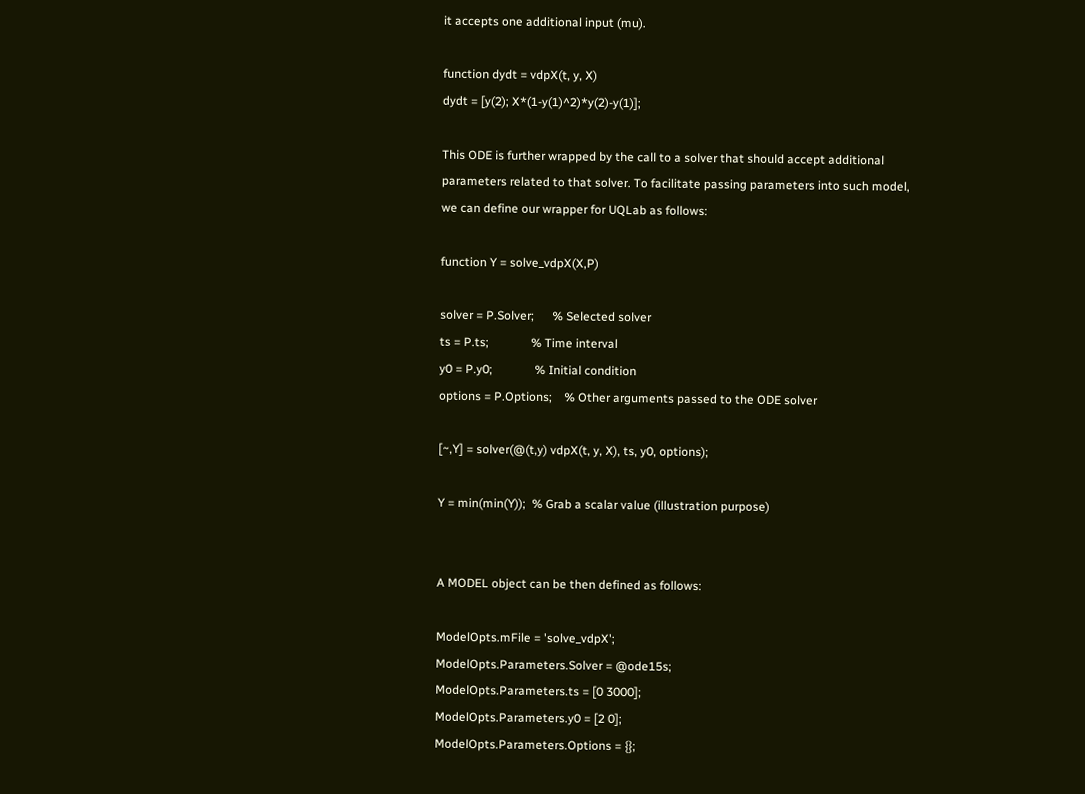it accepts one additional input (mu).

function dydt = vdpX(t, y, X)
dydt = [y(2); X*(1-y(1)^2)*y(2)-y(1)];

This ODE is further wrapped by the call to a solver that should accept additional parameters related to that solver. To facilitate passing parameters into such model, we can define our wrapper for UQLab as follows:

function Y = solve_vdpX(X,P)

solver = P.Solver;      % Selected solver
ts = P.ts;              % Time interval
y0 = P.y0;              % Initial condition
options = P.Options;    % Other arguments passed to the ODE solver

[~,Y] = solver(@(t,y) vdpX(t, y, X), ts, y0, options);

Y = min(min(Y));  % Grab a scalar value (illustration purpose)


A MODEL object can be then defined as follows:

ModelOpts.mFile = 'solve_vdpX';
ModelOpts.Parameters.Solver = @ode15s;
ModelOpts.Parameters.ts = [0 3000];
ModelOpts.Parameters.y0 = [2 0];
ModelOpts.Parameters.Options = {};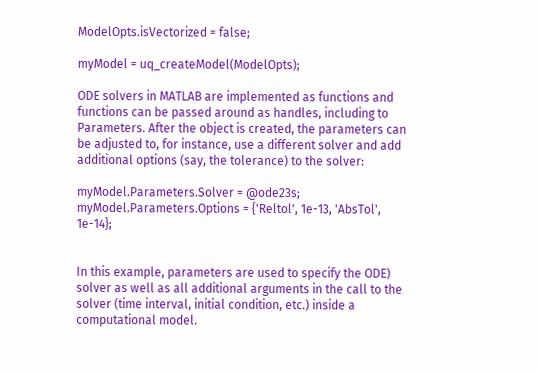ModelOpts.isVectorized = false;

myModel = uq_createModel(ModelOpts);

ODE solvers in MATLAB are implemented as functions and functions can be passed around as handles, including to Parameters. After the object is created, the parameters can be adjusted to, for instance, use a different solver and add additional options (say, the tolerance) to the solver:

myModel.Parameters.Solver = @ode23s;
myModel.Parameters.Options = {'Reltol', 1e-13, 'AbsTol', 1e-14};


In this example, parameters are used to specify the ODE) solver as well as all additional arguments in the call to the solver (time interval, initial condition, etc.) inside a computational model.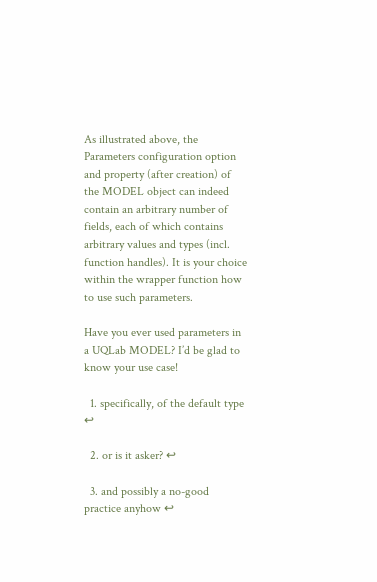As illustrated above, the Parameters configuration option and property (after creation) of the MODEL object can indeed contain an arbitrary number of fields, each of which contains arbitrary values and types (incl. function handles). It is your choice within the wrapper function how to use such parameters.

Have you ever used parameters in a UQLab MODEL? I’d be glad to know your use case!

  1. specifically, of the default type ↩

  2. or is it asker? ↩

  3. and possibly a no-good practice anyhow ↩